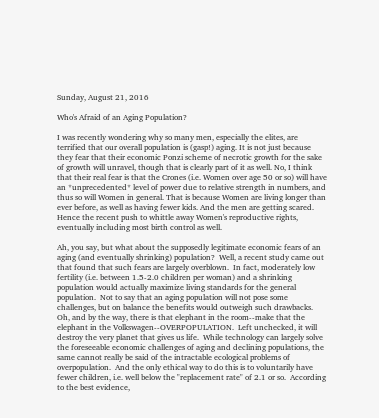Sunday, August 21, 2016

Who's Afraid of an Aging Population?

I was recently wondering why so many men, especially the elites, are terrified that our overall population is (gasp!) aging. It is not just because they fear that their economic Ponzi scheme of necrotic growth for the sake of growth will unravel, though that is clearly part of it as well. No, I think that their real fear is that the Crones (i.e. Women over age 50 or so) will have an *unprecedented* level of power due to relative strength in numbers, and thus so will Women in general. That is because Women are living longer than ever before, as well as having fewer kids. And the men are getting scared.  Hence the recent push to whittle away Women's reproductive rights, eventually including most birth control as well.

Ah, you say, but what about the supposedly legitimate economic fears of an aging (and eventually shrinking) population?  Well, a recent study came out that found that such fears are largely overblown.  In fact, moderately low fertility (i.e. between 1.5-2.0 children per woman) and a shrinking population would actually maximize living standards for the general population.  Not to say that an aging population will not pose some challenges, but on balance the benefits would outweigh such drawbacks.  Oh, and by the way, there is that elephant in the room--make that the elephant in the Volkswagen--OVERPOPULATION.  Left unchecked, it will destroy the very planet that gives us life.  While technology can largely solve the foreseeable economic challenges of aging and declining populations, the same cannot really be said of the intractable ecological problems of overpopulation.  And the only ethical way to do this is to voluntarily have fewer children, i.e. well below the "replacement rate" of 2.1 or so.  According to the best evidence,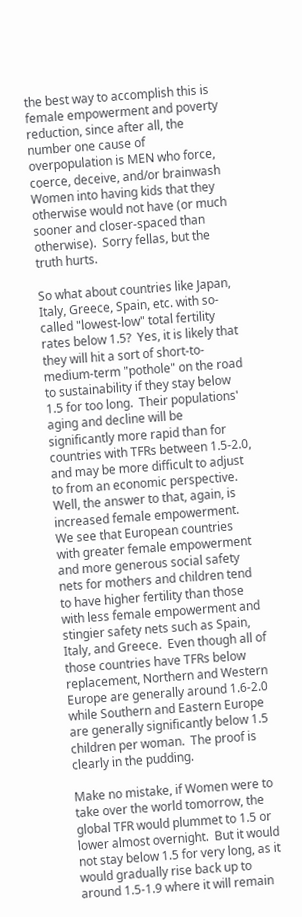the best way to accomplish this is female empowerment and poverty reduction, since after all, the number one cause of overpopulation is MEN who force, coerce, deceive, and/or brainwash Women into having kids that they otherwise would not have (or much sooner and closer-spaced than otherwise).  Sorry fellas, but the truth hurts.

So what about countries like Japan, Italy, Greece, Spain, etc. with so-called "lowest-low" total fertility rates below 1.5?  Yes, it is likely that they will hit a sort of short-to-medium-term "pothole" on the road to sustainability if they stay below 1.5 for too long.  Their populations' aging and decline will be significantly more rapid than for countries with TFRs between 1.5-2.0, and may be more difficult to adjust to from an economic perspective.  Well, the answer to that, again, is increased female empowerment.  We see that European countries with greater female empowerment and more generous social safety nets for mothers and children tend to have higher fertility than those with less female empowerment and stingier safety nets such as Spain, Italy, and Greece.  Even though all of those countries have TFRs below replacement, Northern and Western Europe are generally around 1.6-2.0 while Southern and Eastern Europe are generally significantly below 1.5 children per woman.  The proof is clearly in the pudding.

Make no mistake, if Women were to take over the world tomorrow, the global TFR would plummet to 1.5 or lower almost overnight.  But it would not stay below 1.5 for very long, as it would gradually rise back up to around 1.5-1.9 where it will remain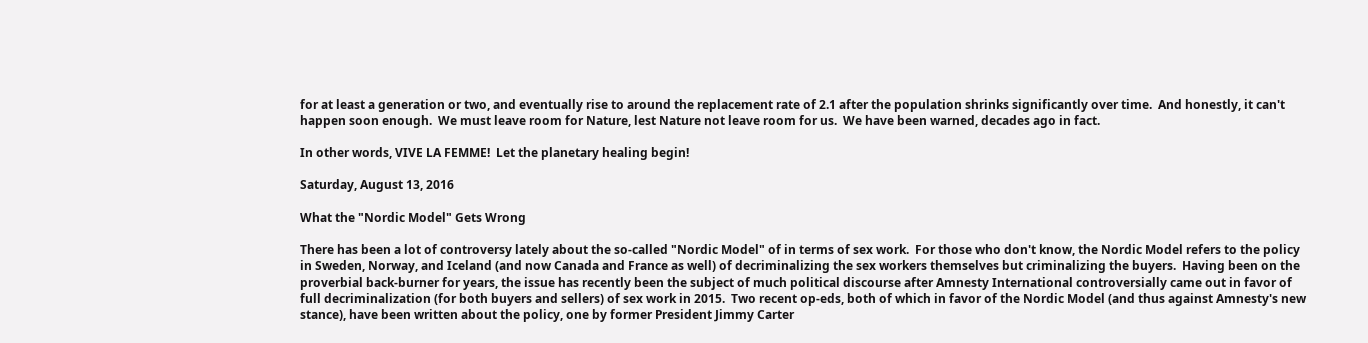for at least a generation or two, and eventually rise to around the replacement rate of 2.1 after the population shrinks significantly over time.  And honestly, it can't happen soon enough.  We must leave room for Nature, lest Nature not leave room for us.  We have been warned, decades ago in fact.

In other words, VIVE LA FEMME!  Let the planetary healing begin!

Saturday, August 13, 2016

What the "Nordic Model" Gets Wrong

There has been a lot of controversy lately about the so-called "Nordic Model" of in terms of sex work.  For those who don't know, the Nordic Model refers to the policy in Sweden, Norway, and Iceland (and now Canada and France as well) of decriminalizing the sex workers themselves but criminalizing the buyers.  Having been on the proverbial back-burner for years, the issue has recently been the subject of much political discourse after Amnesty International controversially came out in favor of full decriminalization (for both buyers and sellers) of sex work in 2015.  Two recent op-eds, both of which in favor of the Nordic Model (and thus against Amnesty's new stance), have been written about the policy, one by former President Jimmy Carter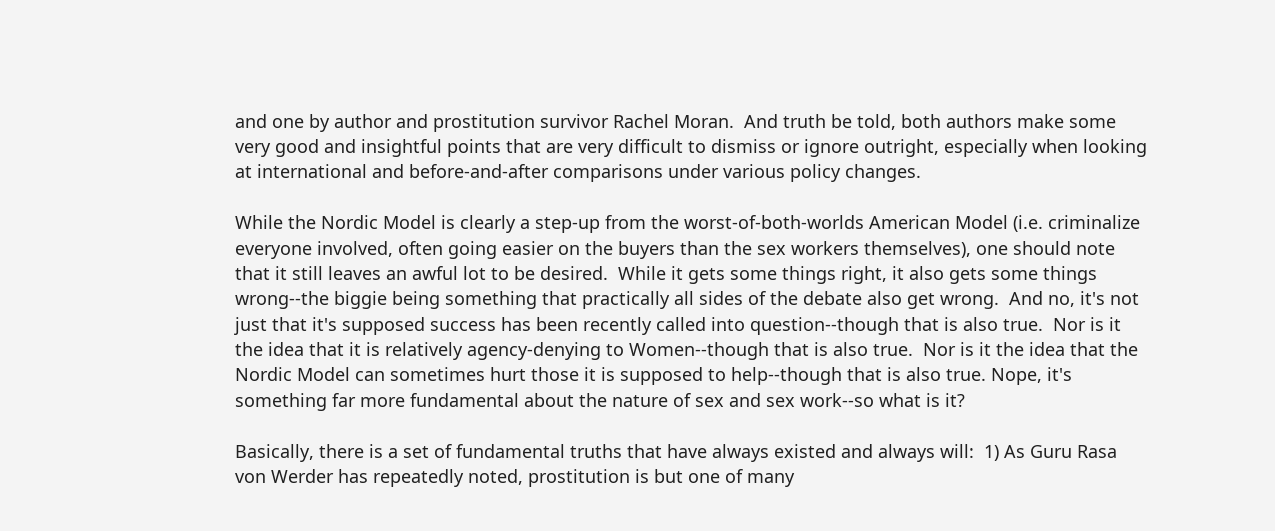and one by author and prostitution survivor Rachel Moran.  And truth be told, both authors make some very good and insightful points that are very difficult to dismiss or ignore outright, especially when looking at international and before-and-after comparisons under various policy changes.

While the Nordic Model is clearly a step-up from the worst-of-both-worlds American Model (i.e. criminalize everyone involved, often going easier on the buyers than the sex workers themselves), one should note that it still leaves an awful lot to be desired.  While it gets some things right, it also gets some things wrong--the biggie being something that practically all sides of the debate also get wrong.  And no, it's not just that it's supposed success has been recently called into question--though that is also true.  Nor is it the idea that it is relatively agency-denying to Women--though that is also true.  Nor is it the idea that the Nordic Model can sometimes hurt those it is supposed to help--though that is also true. Nope, it's something far more fundamental about the nature of sex and sex work--so what is it?

Basically, there is a set of fundamental truths that have always existed and always will:  1) As Guru Rasa von Werder has repeatedly noted, prostitution is but one of many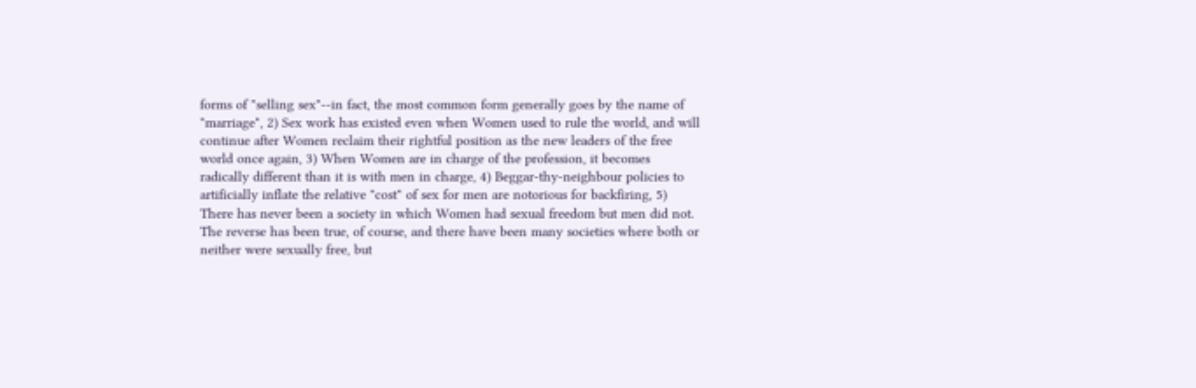forms of "selling sex"--in fact, the most common form generally goes by the name of "marriage", 2) Sex work has existed even when Women used to rule the world, and will continue after Women reclaim their rightful position as the new leaders of the free world once again, 3) When Women are in charge of the profession, it becomes radically different than it is with men in charge, 4) Beggar-thy-neighbour policies to artificially inflate the relative "cost" of sex for men are notorious for backfiring, 5) There has never been a society in which Women had sexual freedom but men did not.  The reverse has been true, of course, and there have been many societies where both or neither were sexually free, but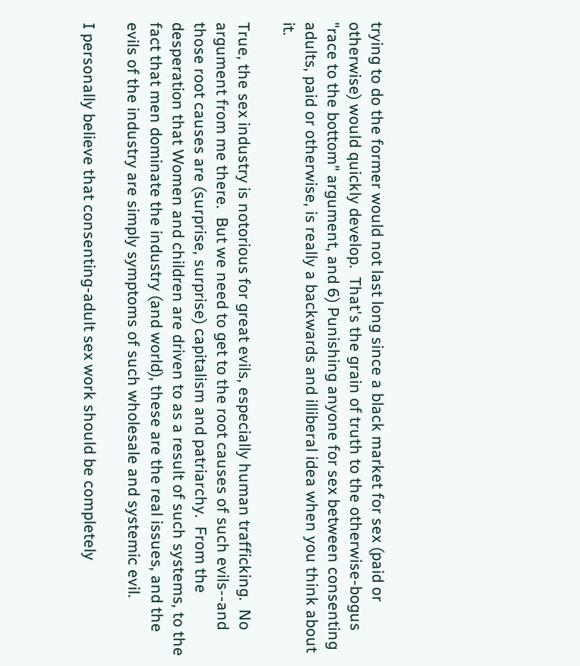trying to do the former would not last long since a black market for sex (paid or otherwise) would quickly develop.  That's the grain of truth to the otherwise-bogus "race to the bottom" argument, and 6) Punishing anyone for sex between consenting adults, paid or otherwise, is really a backwards and illiberal idea when you think about it.

True, the sex industry is notorious for great evils, especially human trafficking.  No argument from me there.  But we need to get to the root causes of such evils--and those root causes are (surprise, surprise) capitalism and patriarchy.  From the desperation that Women and children are driven to as a result of such systems, to the fact that men dominate the industry (and world), these are the real issues, and the evils of the industry are simply symptoms of such wholesale and systemic evil.

I personally believe that consenting-adult sex work should be completely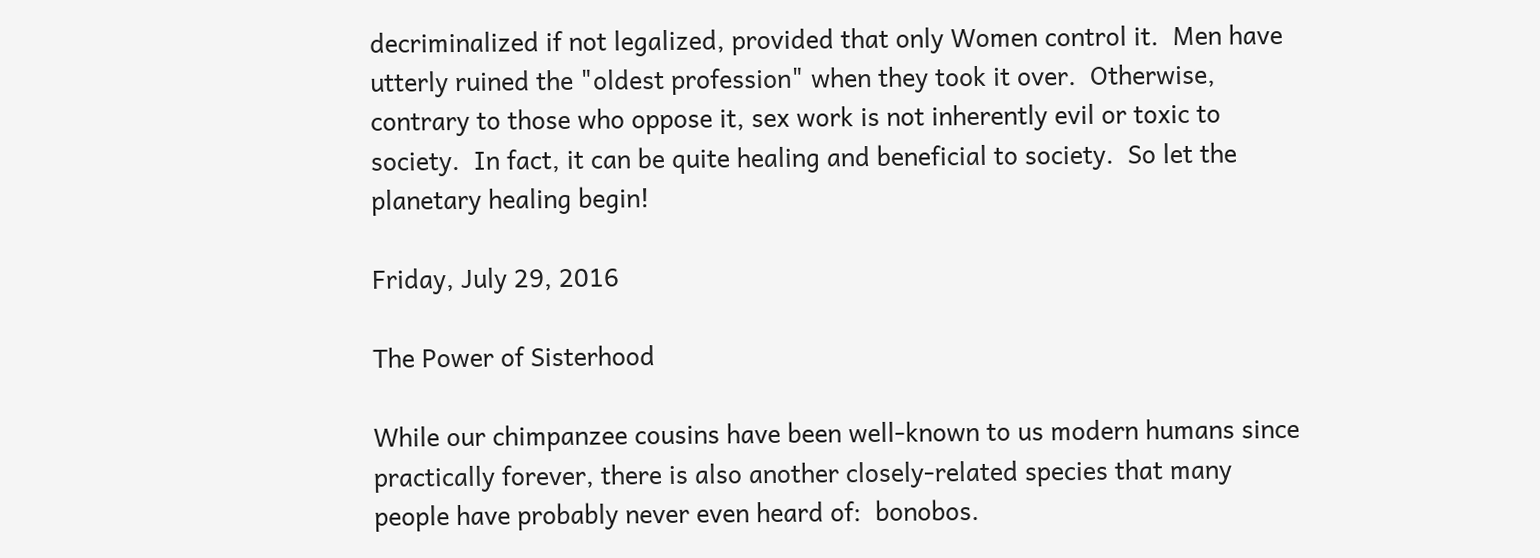decriminalized if not legalized, provided that only Women control it.  Men have utterly ruined the "oldest profession" when they took it over.  Otherwise, contrary to those who oppose it, sex work is not inherently evil or toxic to society.  In fact, it can be quite healing and beneficial to society.  So let the planetary healing begin!

Friday, July 29, 2016

The Power of Sisterhood

While our chimpanzee cousins have been well-known to us modern humans since practically forever, there is also another closely-related species that many people have probably never even heard of:  bonobos.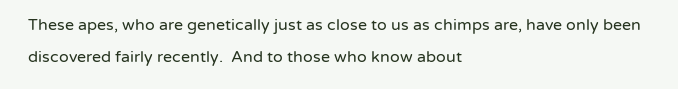These apes, who are genetically just as close to us as chimps are, have only been discovered fairly recently.  And to those who know about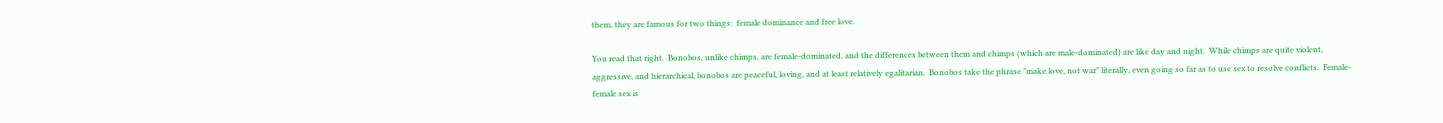them, they are famous for two things:  female dominance and free love.

You read that right.  Bonobos, unlike chimps, are female-dominated, and the differences between them and chimps (which are male-dominated) are like day and night.  While chimps are quite violent, aggressive, and hierarchical, bonobos are peaceful, loving, and at least relatively egalitarian.  Bonobos take the phrase "make love, not war" literally, even going so far as to use sex to resolve conflicts.  Female-female sex is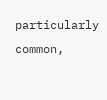particularly common,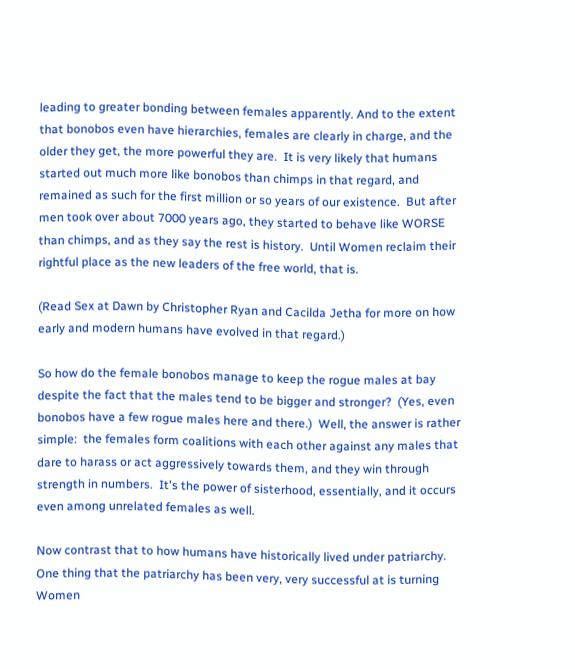leading to greater bonding between females apparently. And to the extent that bonobos even have hierarchies, females are clearly in charge, and the older they get, the more powerful they are.  It is very likely that humans started out much more like bonobos than chimps in that regard, and remained as such for the first million or so years of our existence.  But after men took over about 7000 years ago, they started to behave like WORSE than chimps, and as they say the rest is history.  Until Women reclaim their rightful place as the new leaders of the free world, that is.

(Read Sex at Dawn by Christopher Ryan and Cacilda Jetha for more on how early and modern humans have evolved in that regard.)

So how do the female bonobos manage to keep the rogue males at bay despite the fact that the males tend to be bigger and stronger?  (Yes, even bonobos have a few rogue males here and there.)  Well, the answer is rather simple:  the females form coalitions with each other against any males that dare to harass or act aggressively towards them, and they win through strength in numbers.  It's the power of sisterhood, essentially, and it occurs even among unrelated females as well.

Now contrast that to how humans have historically lived under patriarchy.  One thing that the patriarchy has been very, very successful at is turning Women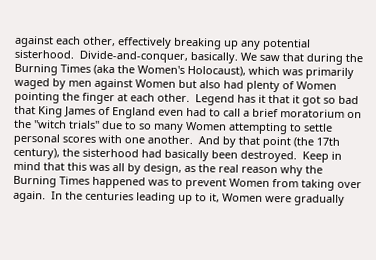against each other, effectively breaking up any potential sisterhood.  Divide-and-conquer, basically. We saw that during the Burning Times (aka the Women's Holocaust), which was primarily waged by men against Women but also had plenty of Women pointing the finger at each other.  Legend has it that it got so bad that King James of England even had to call a brief moratorium on the "witch trials" due to so many Women attempting to settle personal scores with one another.  And by that point (the 17th century), the sisterhood had basically been destroyed.  Keep in mind that this was all by design, as the real reason why the Burning Times happened was to prevent Women from taking over again.  In the centuries leading up to it, Women were gradually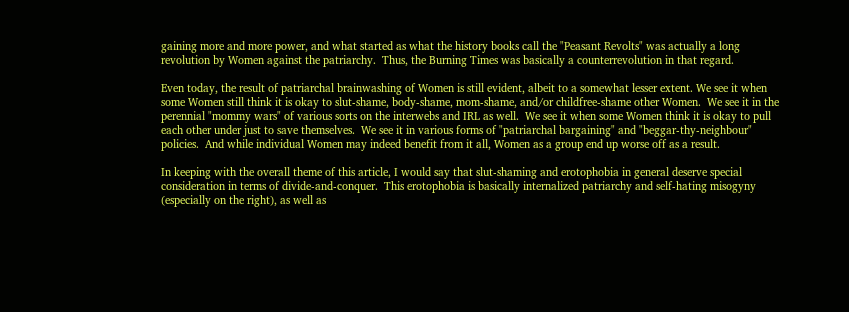gaining more and more power, and what started as what the history books call the "Peasant Revolts" was actually a long revolution by Women against the patriarchy.  Thus, the Burning Times was basically a counterrevolution in that regard.

Even today, the result of patriarchal brainwashing of Women is still evident, albeit to a somewhat lesser extent. We see it when some Women still think it is okay to slut-shame, body-shame, mom-shame, and/or childfree-shame other Women.  We see it in the perennial "mommy wars" of various sorts on the interwebs and IRL as well.  We see it when some Women think it is okay to pull each other under just to save themselves.  We see it in various forms of "patriarchal bargaining" and "beggar-thy-neighbour" policies.  And while individual Women may indeed benefit from it all, Women as a group end up worse off as a result.

In keeping with the overall theme of this article, I would say that slut-shaming and erotophobia in general deserve special consideration in terms of divide-and-conquer.  This erotophobia is basically internalized patriarchy and self-hating misogyny (especially on the right), as well as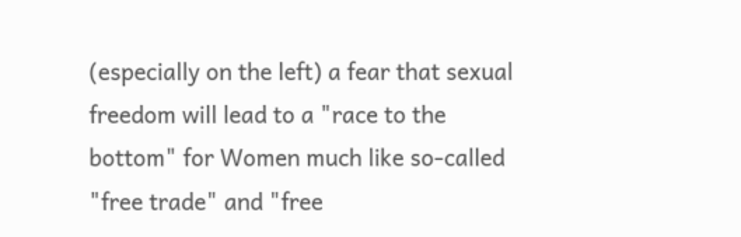(especially on the left) a fear that sexual freedom will lead to a "race to the bottom" for Women much like so-called "free trade" and "free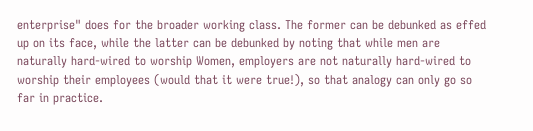enterprise" does for the broader working class. The former can be debunked as effed up on its face, while the latter can be debunked by noting that while men are naturally hard-wired to worship Women, employers are not naturally hard-wired to worship their employees (would that it were true!), so that analogy can only go so far in practice.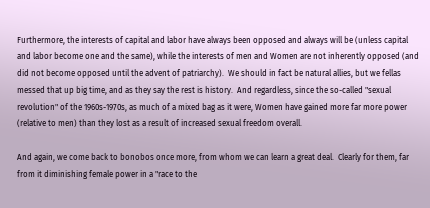Furthermore, the interests of capital and labor have always been opposed and always will be (unless capital and labor become one and the same), while the interests of men and Women are not inherently opposed (and did not become opposed until the advent of patriarchy).  We should in fact be natural allies, but we fellas messed that up big time, and as they say the rest is history.  And regardless, since the so-called "sexual revolution" of the 1960s-1970s, as much of a mixed bag as it were, Women have gained more far more power (relative to men) than they lost as a result of increased sexual freedom overall.

And again, we come back to bonobos once more, from whom we can learn a great deal.  Clearly for them, far from it diminishing female power in a "race to the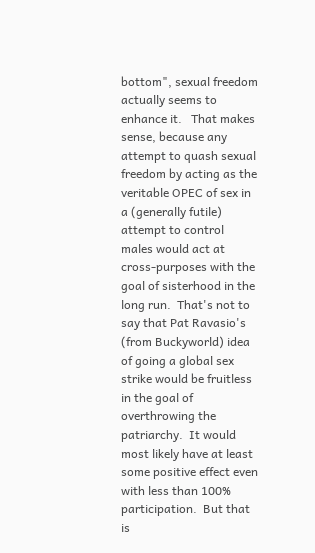bottom", sexual freedom actually seems to enhance it.   That makes sense, because any attempt to quash sexual freedom by acting as the veritable OPEC of sex in a (generally futile) attempt to control males would act at cross-purposes with the goal of sisterhood in the long run.  That's not to say that Pat Ravasio's (from Buckyworld) idea of going a global sex strike would be fruitless in the goal of overthrowing the patriarchy.  It would most likely have at least some positive effect even with less than 100% participation.  But that is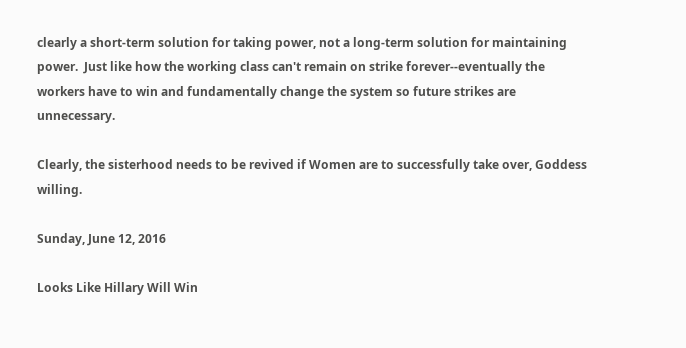clearly a short-term solution for taking power, not a long-term solution for maintaining power.  Just like how the working class can't remain on strike forever--eventually the workers have to win and fundamentally change the system so future strikes are unnecessary.

Clearly, the sisterhood needs to be revived if Women are to successfully take over, Goddess willing.

Sunday, June 12, 2016

Looks Like Hillary Will Win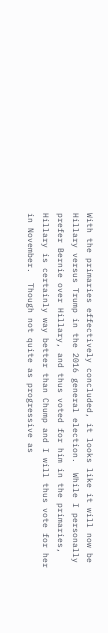With the primaries effectively concluded, it looks like it will now be Hillary versus Trump in the 2016 general election.  While I personally prefer Bernie over Hillary, and thus voted for him in the primaries, Hillary is certainly way better than Chump and I will thus vote for her in November.  Though not quite as progressive as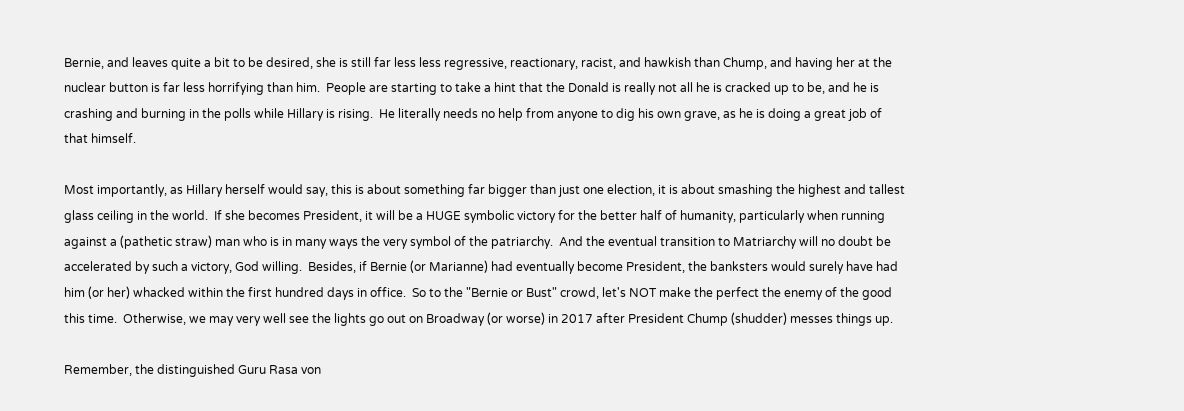Bernie, and leaves quite a bit to be desired, she is still far less less regressive, reactionary, racist, and hawkish than Chump, and having her at the nuclear button is far less horrifying than him.  People are starting to take a hint that the Donald is really not all he is cracked up to be, and he is crashing and burning in the polls while Hillary is rising.  He literally needs no help from anyone to dig his own grave, as he is doing a great job of that himself.

Most importantly, as Hillary herself would say, this is about something far bigger than just one election, it is about smashing the highest and tallest glass ceiling in the world.  If she becomes President, it will be a HUGE symbolic victory for the better half of humanity, particularly when running against a (pathetic straw) man who is in many ways the very symbol of the patriarchy.  And the eventual transition to Matriarchy will no doubt be accelerated by such a victory, God willing.  Besides, if Bernie (or Marianne) had eventually become President, the banksters would surely have had him (or her) whacked within the first hundred days in office.  So to the "Bernie or Bust" crowd, let's NOT make the perfect the enemy of the good this time.  Otherwise, we may very well see the lights go out on Broadway (or worse) in 2017 after President Chump (shudder) messes things up.

Remember, the distinguished Guru Rasa von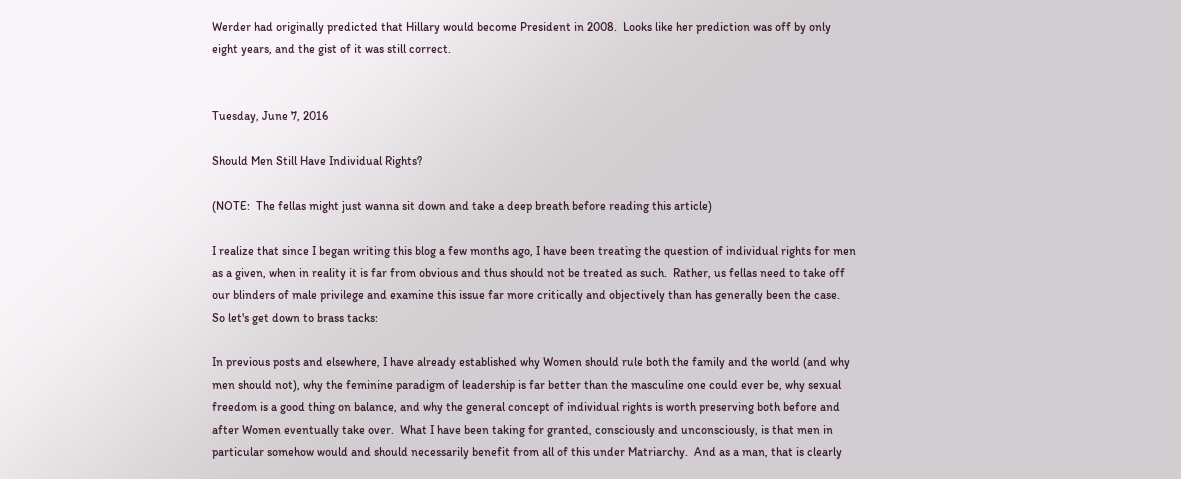Werder had originally predicted that Hillary would become President in 2008.  Looks like her prediction was off by only eight years, and the gist of it was still correct.


Tuesday, June 7, 2016

Should Men Still Have Individual Rights?

(NOTE:  The fellas might just wanna sit down and take a deep breath before reading this article)

I realize that since I began writing this blog a few months ago, I have been treating the question of individual rights for men as a given, when in reality it is far from obvious and thus should not be treated as such.  Rather, us fellas need to take off our blinders of male privilege and examine this issue far more critically and objectively than has generally been the case.  So let's get down to brass tacks:

In previous posts and elsewhere, I have already established why Women should rule both the family and the world (and why men should not), why the feminine paradigm of leadership is far better than the masculine one could ever be, why sexual freedom is a good thing on balance, and why the general concept of individual rights is worth preserving both before and after Women eventually take over.  What I have been taking for granted, consciously and unconsciously, is that men in particular somehow would and should necessarily benefit from all of this under Matriarchy.  And as a man, that is clearly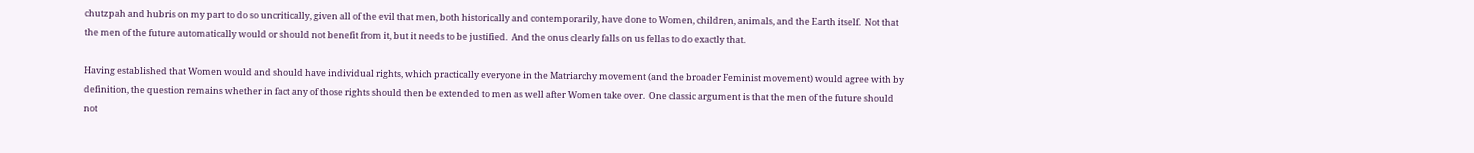chutzpah and hubris on my part to do so uncritically, given all of the evil that men, both historically and contemporarily, have done to Women, children, animals, and the Earth itself.  Not that the men of the future automatically would or should not benefit from it, but it needs to be justified.  And the onus clearly falls on us fellas to do exactly that.

Having established that Women would and should have individual rights, which practically everyone in the Matriarchy movement (and the broader Feminist movement) would agree with by definition, the question remains whether in fact any of those rights should then be extended to men as well after Women take over.  One classic argument is that the men of the future should not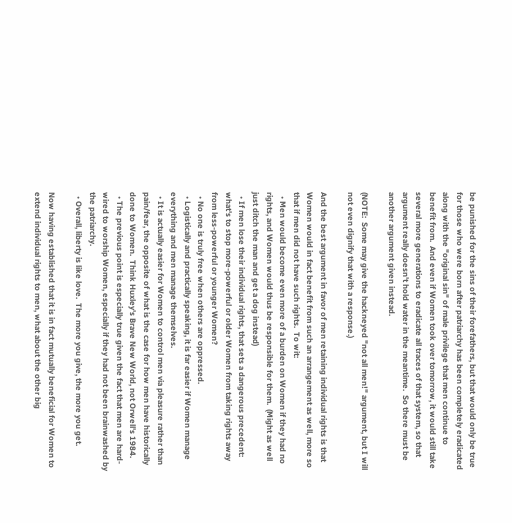be punished for the sins of their forefathers, but that would only be true for those who were born after patriarchy has been completely eradicated along with the "original sin" of male privilege that men continue to benefit from.  And even if Women took over tomorrow, it would still take several more generations to eradicate all traces of that system, so that argument really doesn't hold water in the meantime.  So there must be another argument given instead.

(NOTE:  Some may give the hackneyed "not all men!" argument, but I will not even dignify that with a response.)

And the best argument in favor of men retaining individual rights is that Women would in fact benefit from such an arrangement as well, more so that if men did not have such rights.  To wit:
  • Men would become even more of a burden on Women if they had no rights, and Women would thus be responsible for them.  (Might as well just ditch the man and get a dog instead)
  • If men lose their individual rights, that sets a dangerous precedent:  what's to stop more-powerful or older Women from taking rights away from less-powerful or younger Women?
  • No one is truly free when others are oppressed.
  • Logistically and practically speaking, it is far easier if Women manage everything and men manage themselves.
  • It is actually easier for Women to control men via pleasure rather than pain/fear, the opposite of what is the case for how men have historically done to Women.  Think Huxley's Brave New World, not Orwell's 1984.
  • The previous point is especially true given the fact that men are hard-wired to worship Women, especially if they had not been brainwashed by the patriarchy.
  • Overall, liberty is like love.  The more you give, the more you get.

Now having established that it is in fact mutually beneficial for Women to extend individual rights to men, what about the other big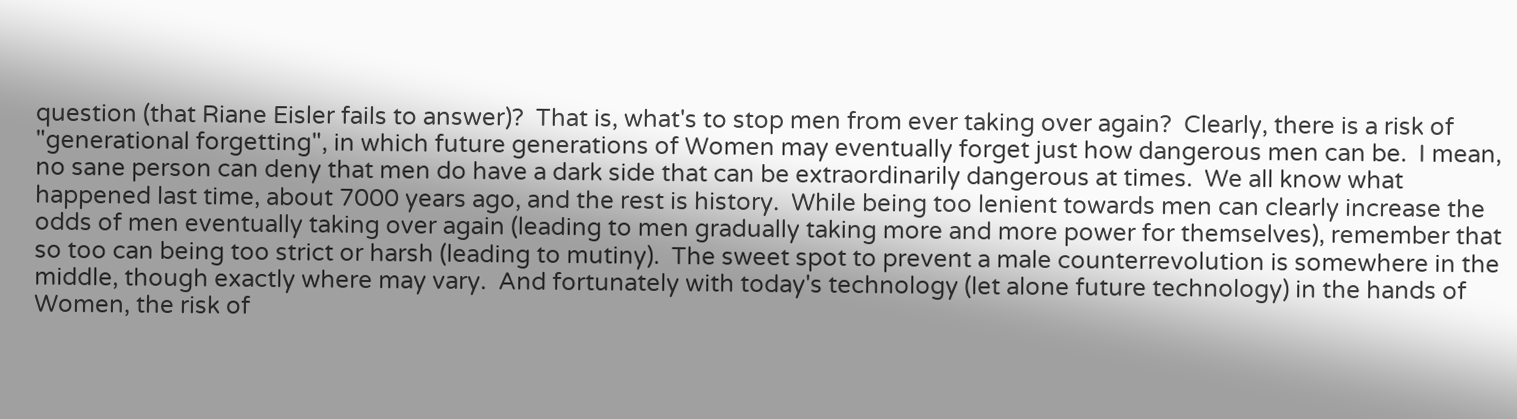question (that Riane Eisler fails to answer)?  That is, what's to stop men from ever taking over again?  Clearly, there is a risk of "generational forgetting", in which future generations of Women may eventually forget just how dangerous men can be.  I mean, no sane person can deny that men do have a dark side that can be extraordinarily dangerous at times.  We all know what happened last time, about 7000 years ago, and the rest is history.  While being too lenient towards men can clearly increase the odds of men eventually taking over again (leading to men gradually taking more and more power for themselves), remember that so too can being too strict or harsh (leading to mutiny).  The sweet spot to prevent a male counterrevolution is somewhere in the middle, though exactly where may vary.  And fortunately with today's technology (let alone future technology) in the hands of Women, the risk of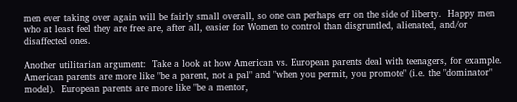men ever taking over again will be fairly small overall, so one can perhaps err on the side of liberty.  Happy men who at least feel they are free are, after all, easier for Women to control than disgruntled, alienated, and/or disaffected ones.

Another utilitarian argument:  Take a look at how American vs. European parents deal with teenagers, for example.  American parents are more like "be a parent, not a pal" and "when you permit, you promote" (i.e. the "dominator" model).  European parents are more like "be a mentor,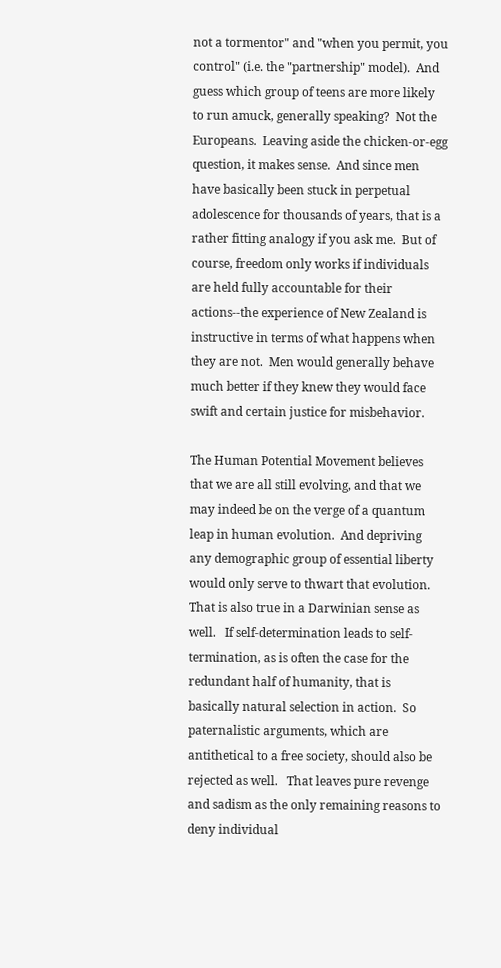not a tormentor" and "when you permit, you control" (i.e. the "partnership" model).  And guess which group of teens are more likely to run amuck, generally speaking?  Not the Europeans.  Leaving aside the chicken-or-egg question, it makes sense.  And since men have basically been stuck in perpetual adolescence for thousands of years, that is a rather fitting analogy if you ask me.  But of course, freedom only works if individuals are held fully accountable for their actions--the experience of New Zealand is instructive in terms of what happens when they are not.  Men would generally behave much better if they knew they would face swift and certain justice for misbehavior.

The Human Potential Movement believes that we are all still evolving, and that we may indeed be on the verge of a quantum leap in human evolution.  And depriving any demographic group of essential liberty would only serve to thwart that evolution.   That is also true in a Darwinian sense as well.   If self-determination leads to self-termination, as is often the case for the redundant half of humanity, that is basically natural selection in action.  So paternalistic arguments, which are antithetical to a free society, should also be rejected as well.   That leaves pure revenge and sadism as the only remaining reasons to deny individual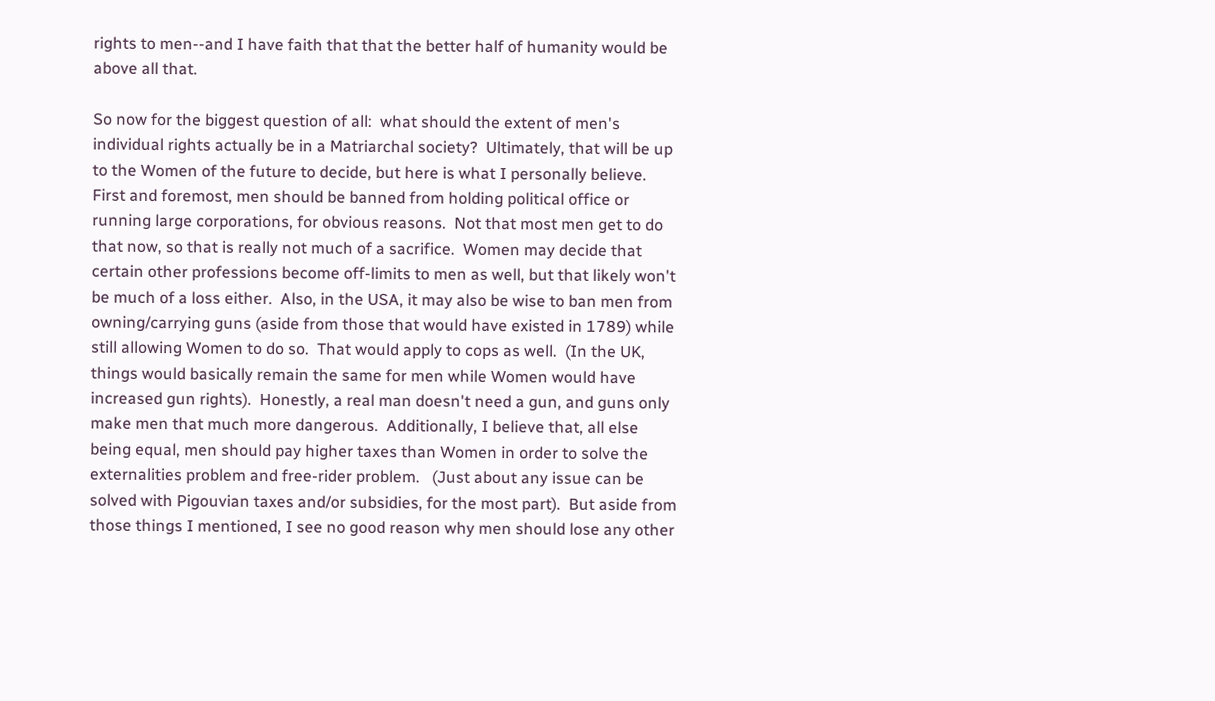rights to men--and I have faith that that the better half of humanity would be above all that.

So now for the biggest question of all:  what should the extent of men's individual rights actually be in a Matriarchal society?  Ultimately, that will be up to the Women of the future to decide, but here is what I personally believe.  First and foremost, men should be banned from holding political office or running large corporations, for obvious reasons.  Not that most men get to do that now, so that is really not much of a sacrifice.  Women may decide that certain other professions become off-limits to men as well, but that likely won't be much of a loss either.  Also, in the USA, it may also be wise to ban men from owning/carrying guns (aside from those that would have existed in 1789) while still allowing Women to do so.  That would apply to cops as well.  (In the UK, things would basically remain the same for men while Women would have increased gun rights).  Honestly, a real man doesn't need a gun, and guns only make men that much more dangerous.  Additionally, I believe that, all else being equal, men should pay higher taxes than Women in order to solve the externalities problem and free-rider problem.   (Just about any issue can be solved with Pigouvian taxes and/or subsidies, for the most part).  But aside from those things I mentioned, I see no good reason why men should lose any other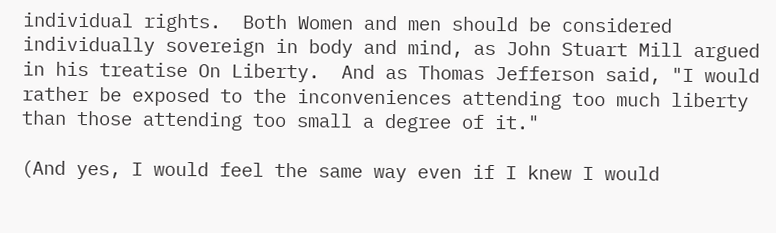individual rights.  Both Women and men should be considered individually sovereign in body and mind, as John Stuart Mill argued in his treatise On Liberty.  And as Thomas Jefferson said, "I would rather be exposed to the inconveniences attending too much liberty than those attending too small a degree of it."

(And yes, I would feel the same way even if I knew I would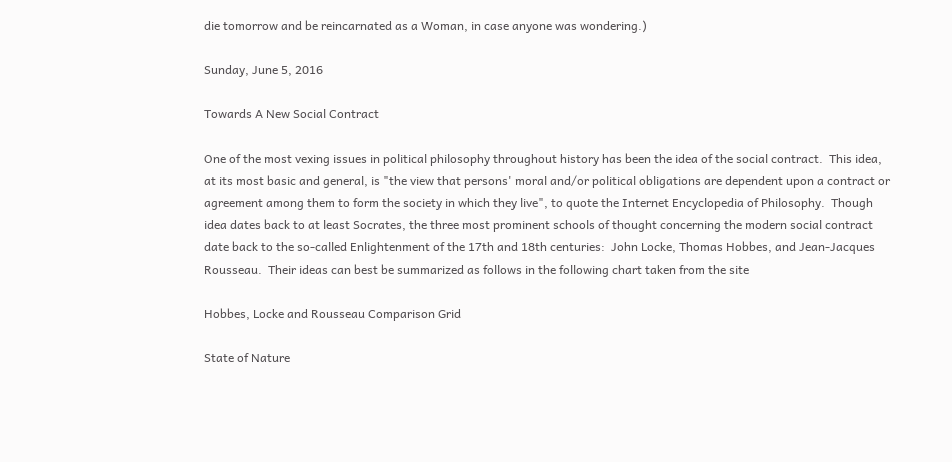die tomorrow and be reincarnated as a Woman, in case anyone was wondering.)

Sunday, June 5, 2016

Towards A New Social Contract

One of the most vexing issues in political philosophy throughout history has been the idea of the social contract.  This idea, at its most basic and general, is "the view that persons' moral and/or political obligations are dependent upon a contract or agreement among them to form the society in which they live", to quote the Internet Encyclopedia of Philosophy.  Though idea dates back to at least Socrates, the three most prominent schools of thought concerning the modern social contract date back to the so-called Enlightenment of the 17th and 18th centuries:  John Locke, Thomas Hobbes, and Jean-Jacques Rousseau.  Their ideas can best be summarized as follows in the following chart taken from the site

Hobbes, Locke and Rousseau Comparison Grid

State of Nature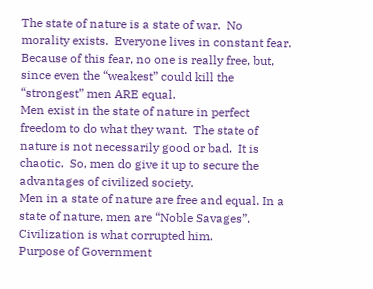The state of nature is a state of war.  No morality exists.  Everyone lives in constant fear.  Because of this fear, no one is really free, but, since even the “weakest” could kill the “strongest” men ARE equal.
Men exist in the state of nature in perfect freedom to do what they want.  The state of nature is not necessarily good or bad.  It is chaotic.  So, men do give it up to secure the advantages of civilized society.
Men in a state of nature are free and equal. In a state of nature, men are “Noble Savages”.  Civilization is what corrupted him.
Purpose of Government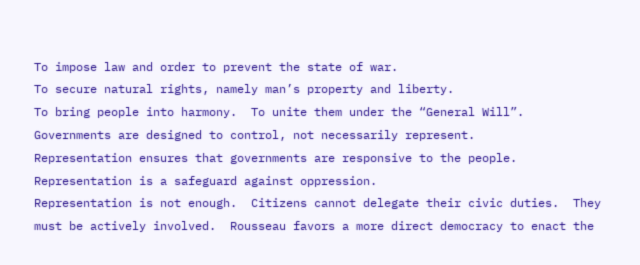To impose law and order to prevent the state of war.
To secure natural rights, namely man’s property and liberty.
To bring people into harmony.  To unite them under the “General Will”.
Governments are designed to control, not necessarily represent.
Representation ensures that governments are responsive to the people.  Representation is a safeguard against oppression.
Representation is not enough.  Citizens cannot delegate their civic duties.  They must be actively involved.  Rousseau favors a more direct democracy to enact the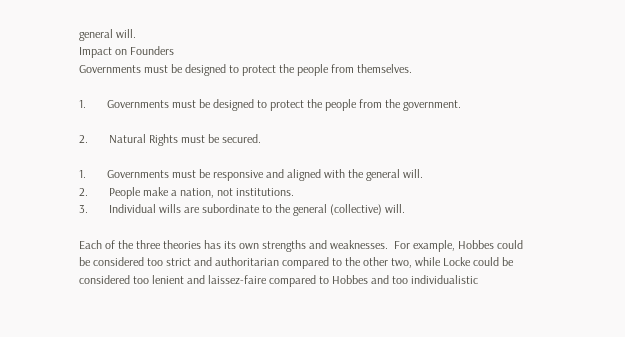general will.
Impact on Founders
Governments must be designed to protect the people from themselves.

1.       Governments must be designed to protect the people from the government.

2.       Natural Rights must be secured.

1.       Governments must be responsive and aligned with the general will.
2.       People make a nation, not institutions.
3.       Individual wills are subordinate to the general (collective) will.

Each of the three theories has its own strengths and weaknesses.  For example, Hobbes could be considered too strict and authoritarian compared to the other two, while Locke could be considered too lenient and laissez-faire compared to Hobbes and too individualistic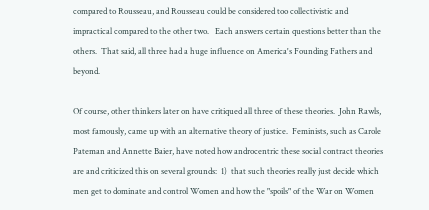compared to Rousseau, and Rousseau could be considered too collectivistic and impractical compared to the other two.   Each answers certain questions better than the others.  That said, all three had a huge influence on America's Founding Fathers and beyond.

Of course, other thinkers later on have critiqued all three of these theories.  John Rawls, most famously, came up with an alternative theory of justice.  Feminists, such as Carole Pateman and Annette Baier, have noted how androcentric these social contract theories are and criticized this on several grounds:  1)  that such theories really just decide which men get to dominate and control Women and how the "spoils" of the War on Women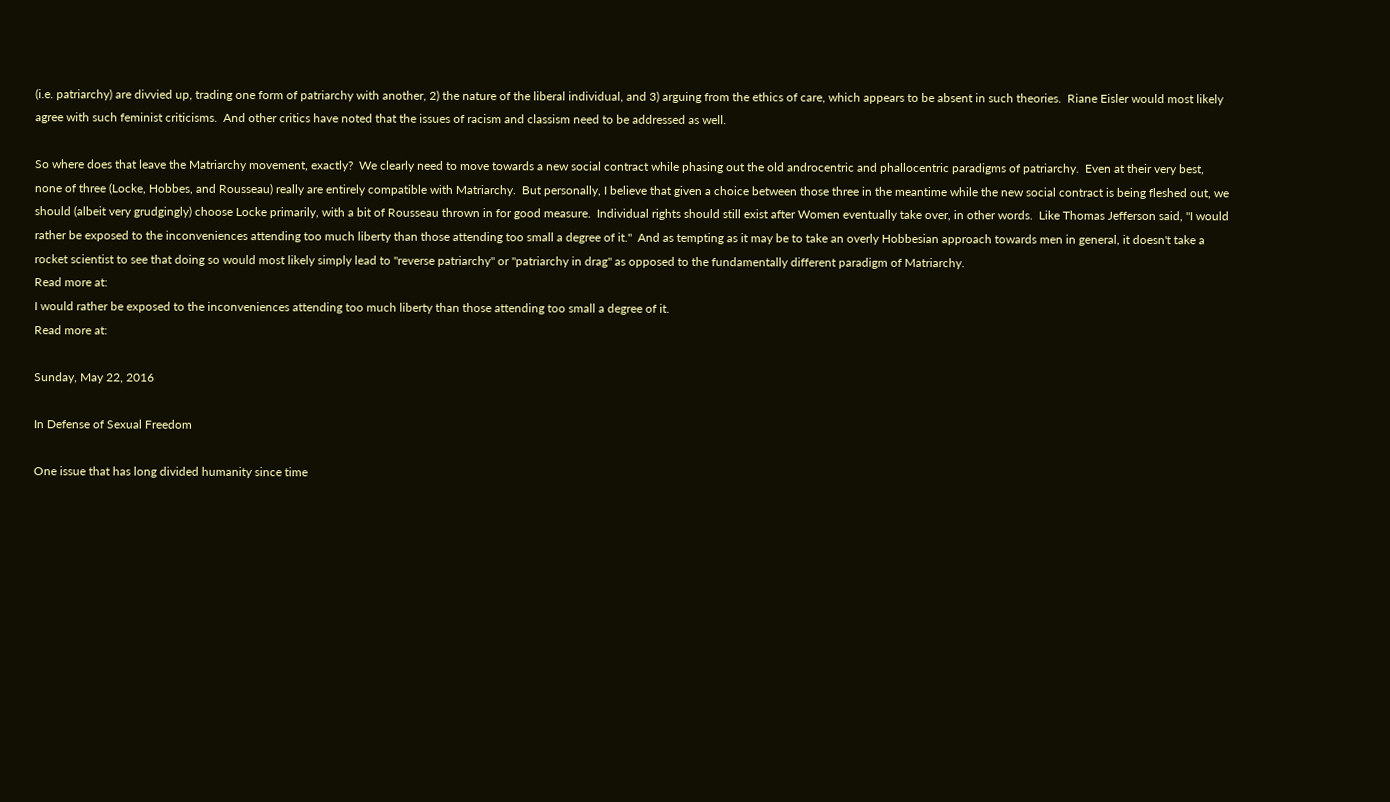(i.e. patriarchy) are divvied up, trading one form of patriarchy with another, 2) the nature of the liberal individual, and 3) arguing from the ethics of care, which appears to be absent in such theories.  Riane Eisler would most likely agree with such feminist criticisms.  And other critics have noted that the issues of racism and classism need to be addressed as well.

So where does that leave the Matriarchy movement, exactly?  We clearly need to move towards a new social contract while phasing out the old androcentric and phallocentric paradigms of patriarchy.  Even at their very best, none of three (Locke, Hobbes, and Rousseau) really are entirely compatible with Matriarchy.  But personally, I believe that given a choice between those three in the meantime while the new social contract is being fleshed out, we should (albeit very grudgingly) choose Locke primarily, with a bit of Rousseau thrown in for good measure.  Individual rights should still exist after Women eventually take over, in other words.  Like Thomas Jefferson said, "I would rather be exposed to the inconveniences attending too much liberty than those attending too small a degree of it."  And as tempting as it may be to take an overly Hobbesian approach towards men in general, it doesn't take a rocket scientist to see that doing so would most likely simply lead to "reverse patriarchy" or "patriarchy in drag" as opposed to the fundamentally different paradigm of Matriarchy.
Read more at:
I would rather be exposed to the inconveniences attending too much liberty than those attending too small a degree of it.
Read more at:

Sunday, May 22, 2016

In Defense of Sexual Freedom

One issue that has long divided humanity since time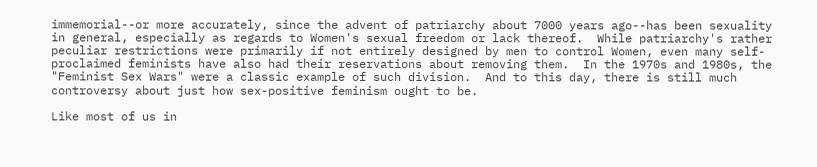immemorial--or more accurately, since the advent of patriarchy about 7000 years ago--has been sexuality in general, especially as regards to Women's sexual freedom or lack thereof.  While patriarchy's rather peculiar restrictions were primarily if not entirely designed by men to control Women, even many self-proclaimed feminists have also had their reservations about removing them.  In the 1970s and 1980s, the "Feminist Sex Wars" were a classic example of such division.  And to this day, there is still much controversy about just how sex-positive feminism ought to be.

Like most of us in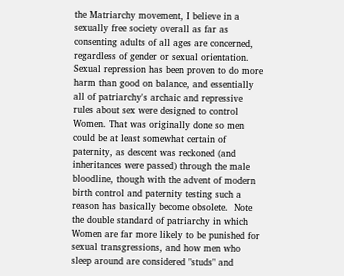the Matriarchy movement, I believe in a sexually free society overall as far as consenting adults of all ages are concerned, regardless of gender or sexual orientation.  Sexual repression has been proven to do more harm than good on balance, and essentially all of patriarchy's archaic and repressive rules about sex were designed to control Women. That was originally done so men could be at least somewhat certain of paternity, as descent was reckoned (and inheritances were passed) through the male bloodline, though with the advent of modern birth control and paternity testing such a reason has basically become obsolete.  Note the double standard of patriarchy in which Women are far more likely to be punished for sexual transgressions, and how men who sleep around are considered "studs" and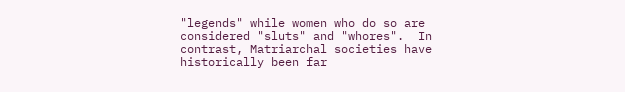"legends" while women who do so are considered "sluts" and "whores".  In contrast, Matriarchal societies have historically been far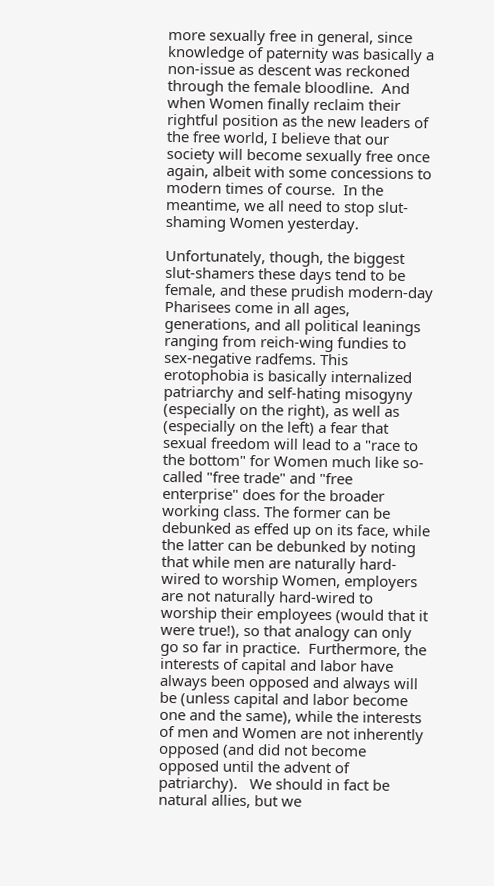more sexually free in general, since knowledge of paternity was basically a non-issue as descent was reckoned through the female bloodline.  And when Women finally reclaim their rightful position as the new leaders of the free world, I believe that our society will become sexually free once again, albeit with some concessions to modern times of course.  In the meantime, we all need to stop slut-shaming Women yesterday.

Unfortunately, though, the biggest slut-shamers these days tend to be female, and these prudish modern-day Pharisees come in all ages, generations, and all political leanings ranging from reich-wing fundies to sex-negative radfems. This erotophobia is basically internalized patriarchy and self-hating misogyny (especially on the right), as well as (especially on the left) a fear that sexual freedom will lead to a "race to the bottom" for Women much like so-called "free trade" and "free enterprise" does for the broader working class. The former can be debunked as effed up on its face, while the latter can be debunked by noting that while men are naturally hard-wired to worship Women, employers are not naturally hard-wired to worship their employees (would that it were true!), so that analogy can only go so far in practice.  Furthermore, the interests of capital and labor have always been opposed and always will be (unless capital and labor become one and the same), while the interests of men and Women are not inherently opposed (and did not become opposed until the advent of patriarchy).   We should in fact be natural allies, but we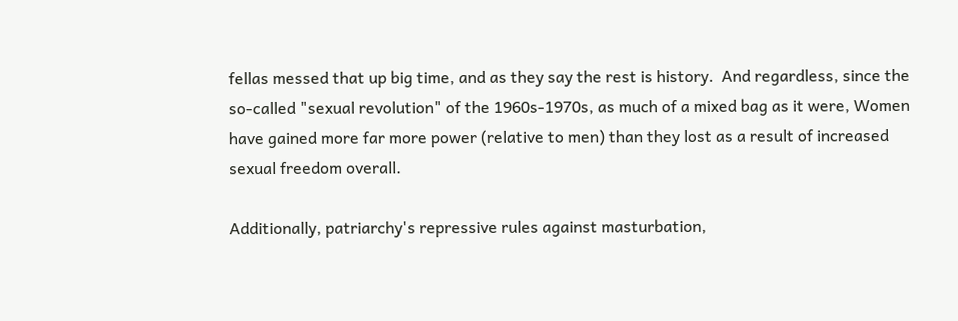fellas messed that up big time, and as they say the rest is history.  And regardless, since the so-called "sexual revolution" of the 1960s-1970s, as much of a mixed bag as it were, Women have gained more far more power (relative to men) than they lost as a result of increased sexual freedom overall.

Additionally, patriarchy's repressive rules against masturbation,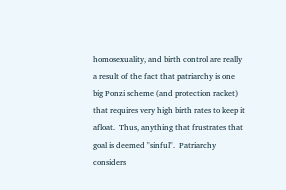homosexuality, and birth control are really a result of the fact that patriarchy is one big Ponzi scheme (and protection racket) that requires very high birth rates to keep it afloat.  Thus, anything that frustrates that goal is deemed "sinful".  Patriarchy considers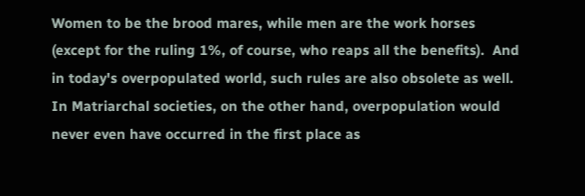Women to be the brood mares, while men are the work horses (except for the ruling 1%, of course, who reaps all the benefits).  And in today's overpopulated world, such rules are also obsolete as well.   In Matriarchal societies, on the other hand, overpopulation would never even have occurred in the first place as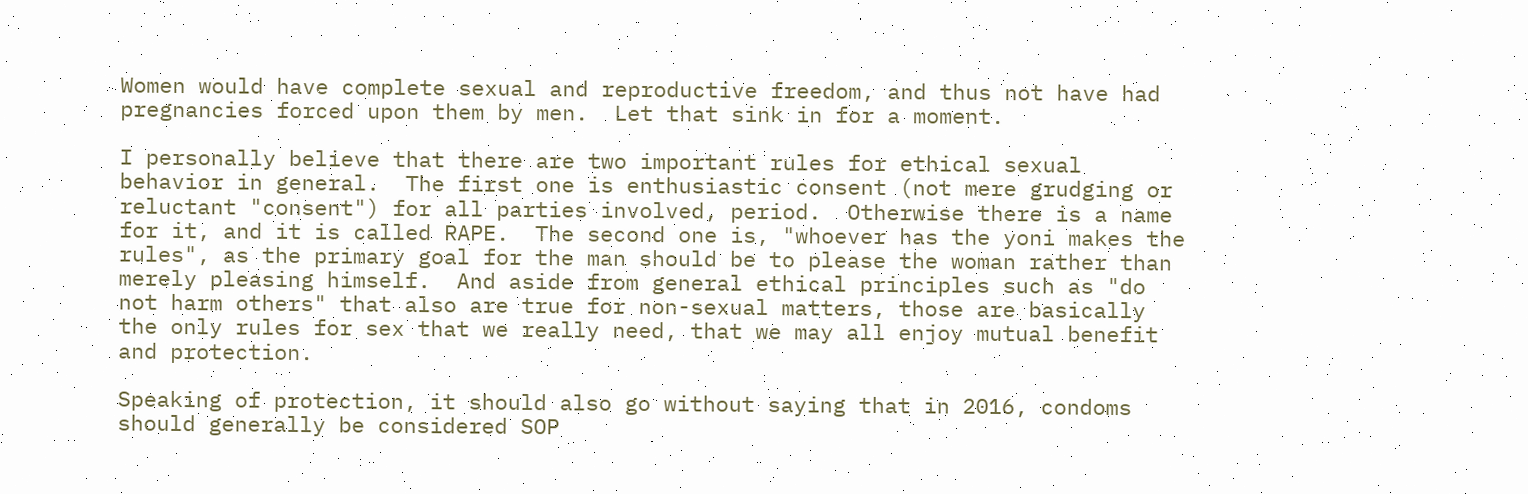Women would have complete sexual and reproductive freedom, and thus not have had pregnancies forced upon them by men.  Let that sink in for a moment.

I personally believe that there are two important rules for ethical sexual behavior in general.  The first one is enthusiastic consent (not mere grudging or reluctant "consent") for all parties involved, period.  Otherwise there is a name for it, and it is called RAPE.  The second one is, "whoever has the yoni makes the rules", as the primary goal for the man should be to please the woman rather than merely pleasing himself.  And aside from general ethical principles such as "do not harm others" that also are true for non-sexual matters, those are basically the only rules for sex that we really need, that we may all enjoy mutual benefit and protection.

Speaking of protection, it should also go without saying that in 2016, condoms should generally be considered SOP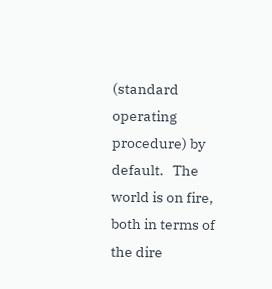(standard operating procedure) by default.   The world is on fire, both in terms of the dire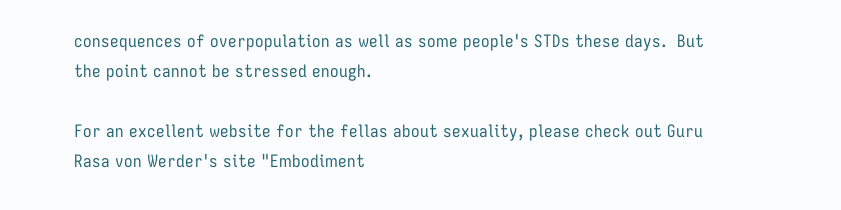consequences of overpopulation as well as some people's STDs these days.  But the point cannot be stressed enough.

For an excellent website for the fellas about sexuality, please check out Guru Rasa von Werder's site "Embodiment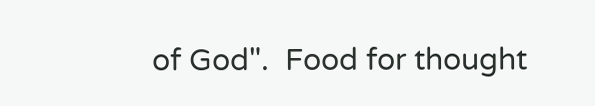of God".  Food for thought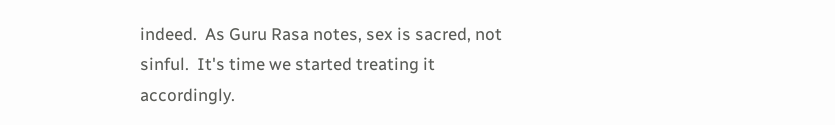indeed.  As Guru Rasa notes, sex is sacred, not sinful.  It's time we started treating it accordingly.